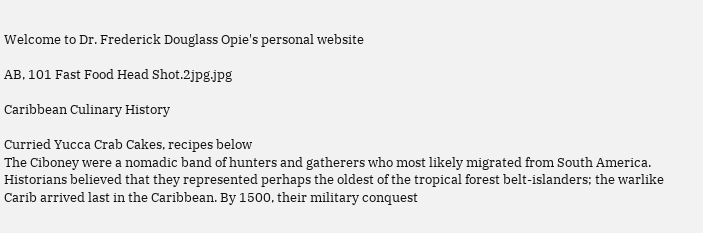Welcome to Dr. Frederick Douglass Opie's personal website

AB, 101 Fast Food Head Shot.2jpg.jpg

Caribbean Culinary History

Curried Yucca Crab Cakes, recipes below
The Ciboney were a nomadic band of hunters and gatherers who most likely migrated from South America. Historians believed that they represented perhaps the oldest of the tropical forest belt-islanders; the warlike Carib arrived last in the Caribbean. By 1500, their military conquest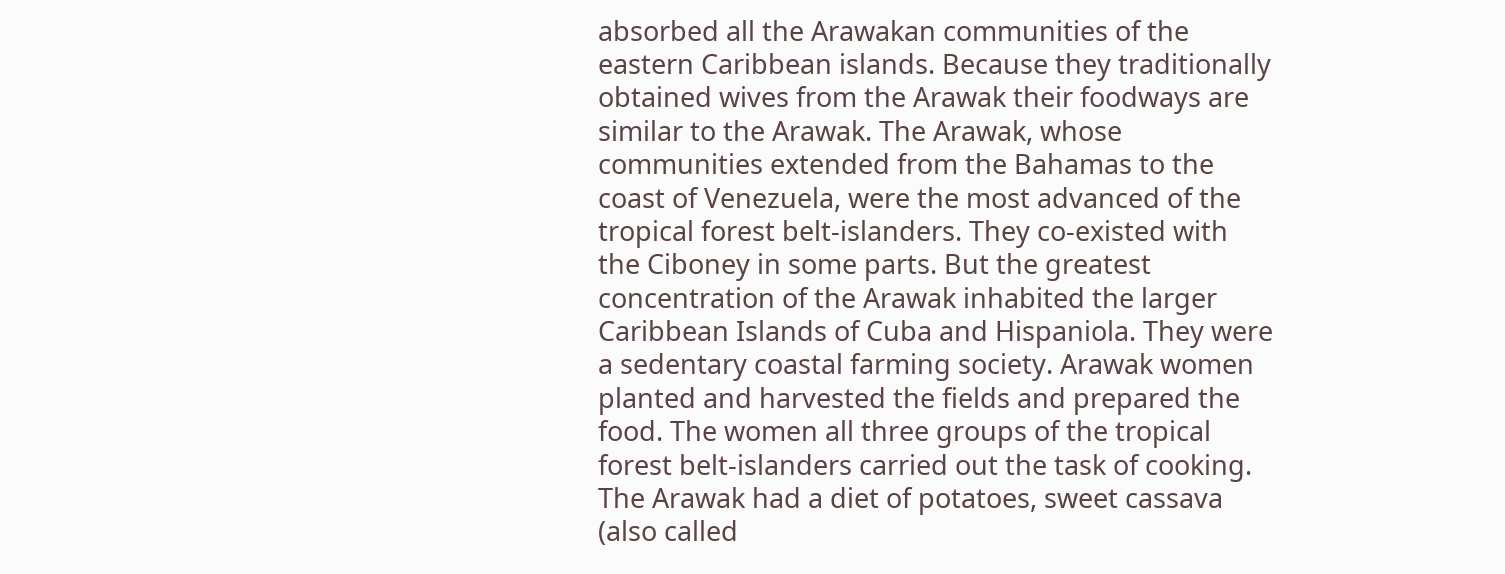absorbed all the Arawakan communities of the eastern Caribbean islands. Because they traditionally obtained wives from the Arawak their foodways are similar to the Arawak. The Arawak, whose communities extended from the Bahamas to the coast of Venezuela, were the most advanced of the tropical forest belt-islanders. They co-existed with the Ciboney in some parts. But the greatest concentration of the Arawak inhabited the larger Caribbean Islands of Cuba and Hispaniola. They were a sedentary coastal farming society. Arawak women planted and harvested the fields and prepared the food. The women all three groups of the tropical forest belt-islanders carried out the task of cooking. The Arawak had a diet of potatoes, sweet cassava (also called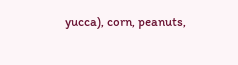yucca), corn, peanuts,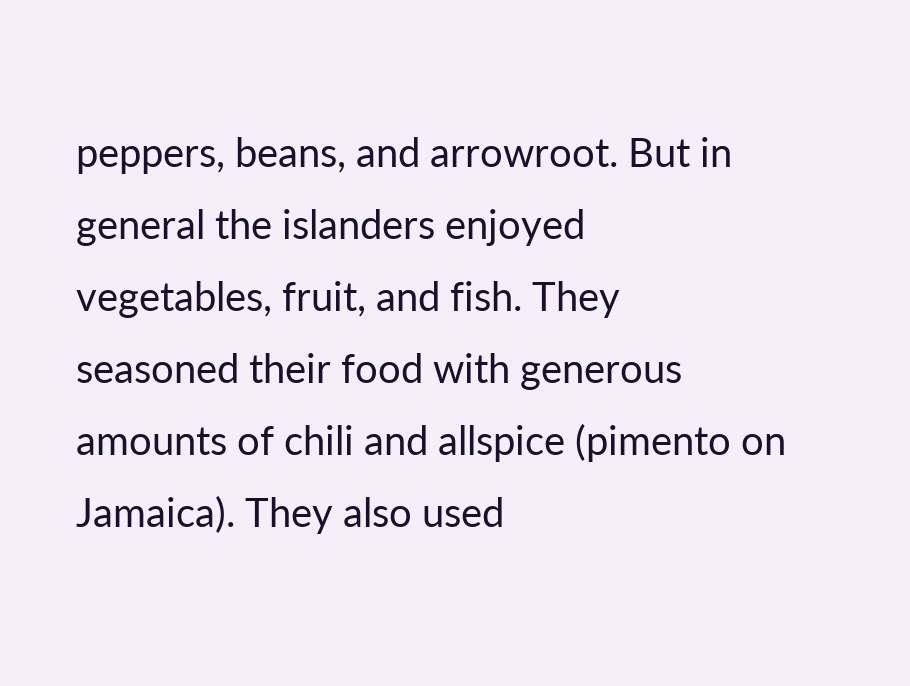peppers, beans, and arrowroot. But in general the islanders enjoyed vegetables, fruit, and fish. They seasoned their food with generous amounts of chili and allspice (pimento on Jamaica). They also used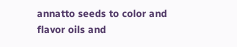annatto seeds to color and flavor oils and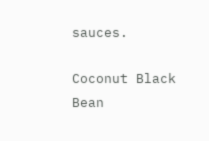sauces.

Coconut Black Bean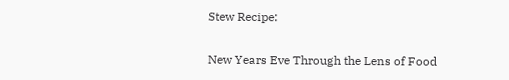Stew Recipe:

New Years Eve Through the Lens of Food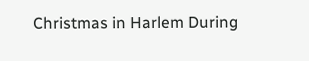Christmas in Harlem During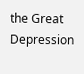the Great Depression